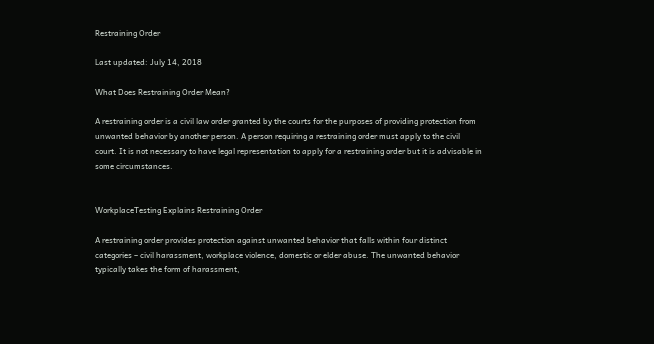Restraining Order

Last updated: July 14, 2018

What Does Restraining Order Mean?

A restraining order is a civil law order granted by the courts for the purposes of providing protection from unwanted behavior by another person. A person requiring a restraining order must apply to the civil court. It is not necessary to have legal representation to apply for a restraining order but it is advisable in some circumstances.


WorkplaceTesting Explains Restraining Order

A restraining order provides protection against unwanted behavior that falls within four distinct categories – civil harassment, workplace violence, domestic or elder abuse. The unwanted behavior typically takes the form of harassment,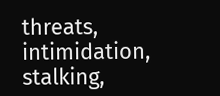threats, intimidation, stalking,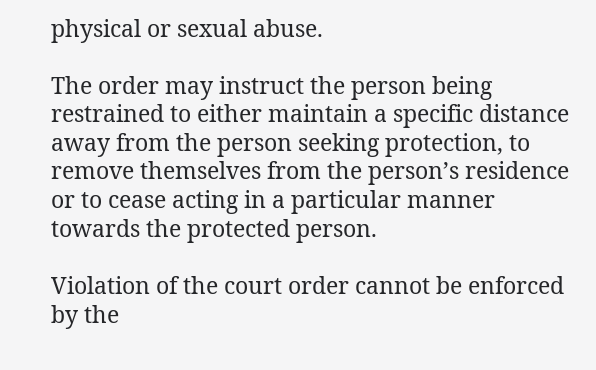physical or sexual abuse.

The order may instruct the person being restrained to either maintain a specific distance away from the person seeking protection, to remove themselves from the person’s residence or to cease acting in a particular manner towards the protected person.

Violation of the court order cannot be enforced by the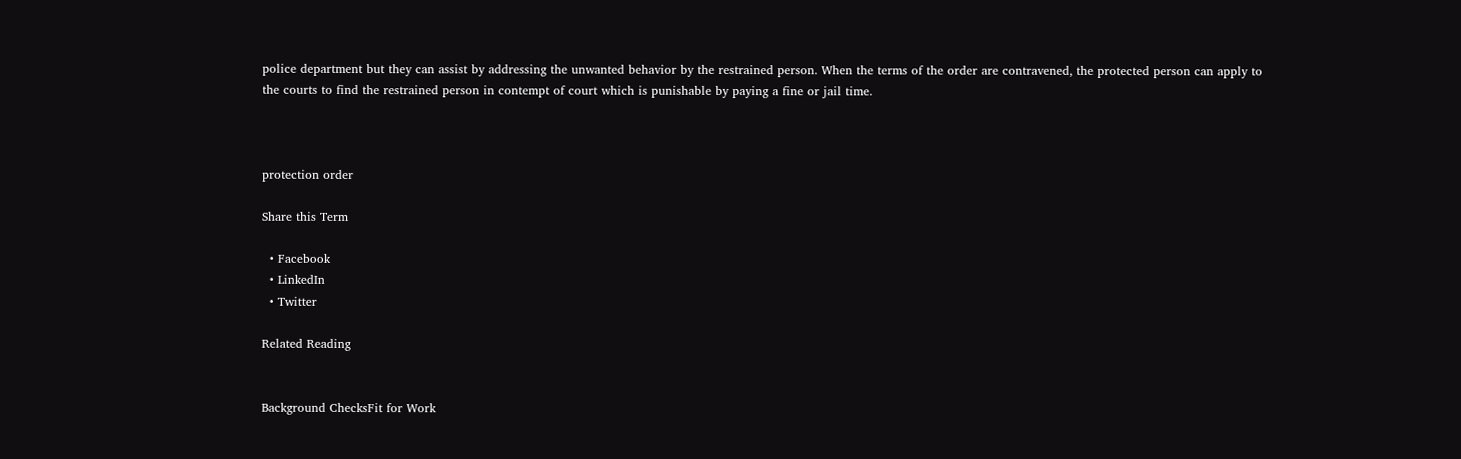police department but they can assist by addressing the unwanted behavior by the restrained person. When the terms of the order are contravened, the protected person can apply to the courts to find the restrained person in contempt of court which is punishable by paying a fine or jail time.



protection order

Share this Term

  • Facebook
  • LinkedIn
  • Twitter

Related Reading


Background ChecksFit for Work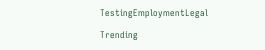TestingEmploymentLegal

Trending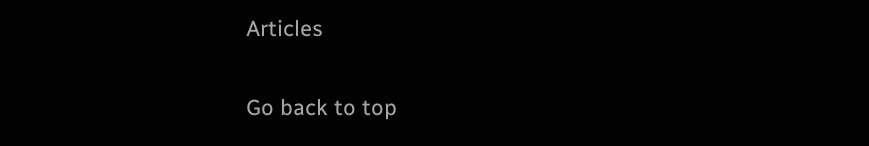Articles

Go back to top